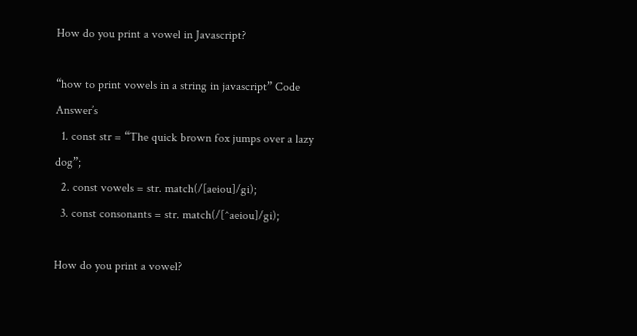How do you print a vowel in Javascript?

“how to print vowels in a string in javascript” Code Answer’s
  1. const str = “The quick brown fox jumps over a lazy dog”;
  2. const vowels = str. match(/[aeiou]/gi);
  3. const consonants = str. match(/[^aeiou]/gi);

How do you print a vowel?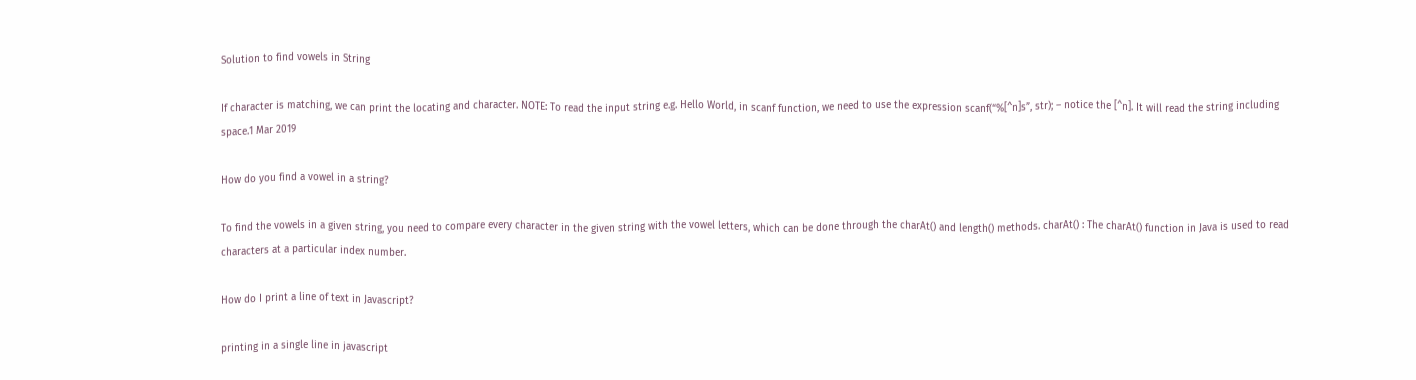Solution to find vowels in String

If character is matching, we can print the locating and character. NOTE: To read the input string e.g. Hello World, in scanf function, we need to use the expression scanf(“%[^n]s”, str); – notice the [^n]. It will read the string including space.1 Mar 2019

How do you find a vowel in a string?

To find the vowels in a given string, you need to compare every character in the given string with the vowel letters, which can be done through the charAt() and length() methods. charAt() : The charAt() function in Java is used to read characters at a particular index number.

How do I print a line of text in Javascript?

printing in a single line in javascript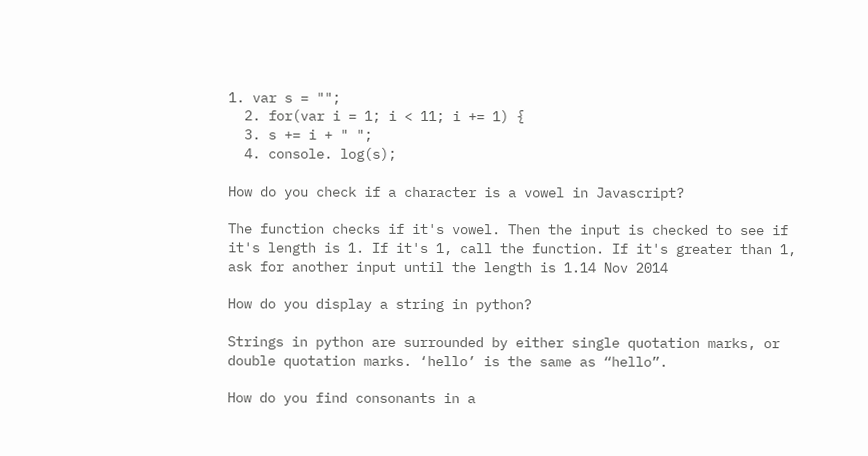1. var s = "";
  2. for(var i = 1; i < 11; i += 1) {
  3. s += i + " ";
  4. console. log(s);

How do you check if a character is a vowel in Javascript?

The function checks if it's vowel. Then the input is checked to see if it's length is 1. If it's 1, call the function. If it's greater than 1, ask for another input until the length is 1.14 Nov 2014

How do you display a string in python?

Strings in python are surrounded by either single quotation marks, or double quotation marks. ‘hello’ is the same as “hello”.

How do you find consonants in a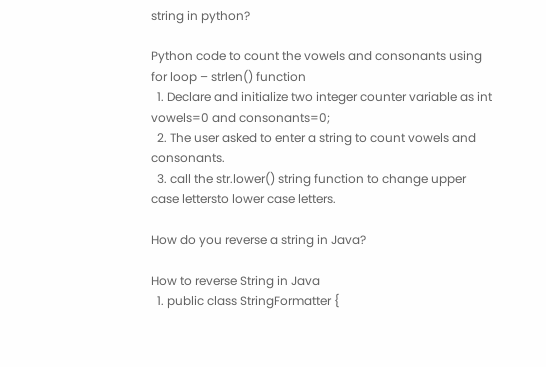string in python?

Python code to count the vowels and consonants using for loop – strlen() function
  1. Declare and initialize two integer counter variable as int vowels=0 and consonants=0;
  2. The user asked to enter a string to count vowels and consonants.
  3. call the str.lower() string function to change upper case lettersto lower case letters.

How do you reverse a string in Java?

How to reverse String in Java
  1. public class StringFormatter {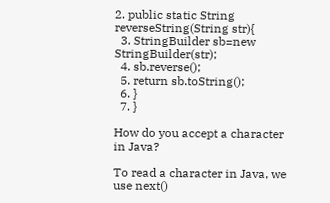2. public static String reverseString(String str){
  3. StringBuilder sb=new StringBuilder(str);
  4. sb.reverse();
  5. return sb.toString();
  6. }
  7. }

How do you accept a character in Java?

To read a character in Java, we use next()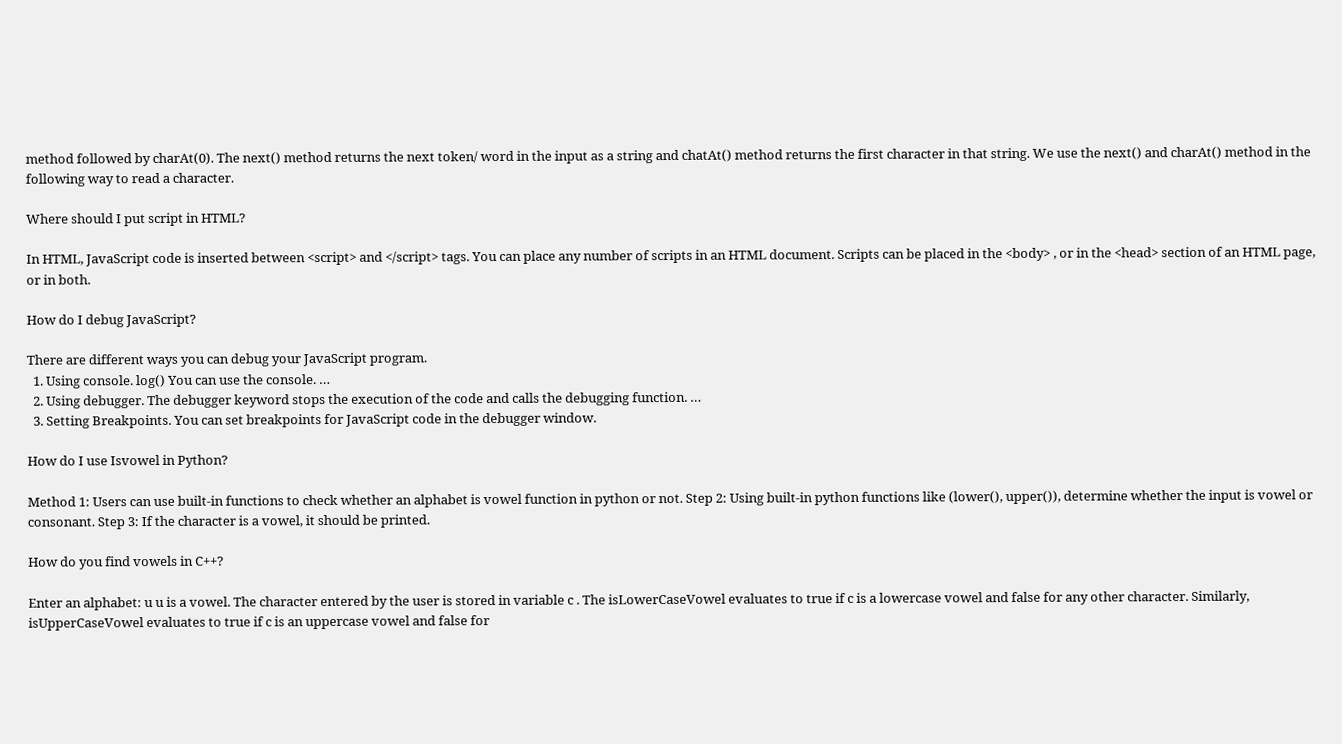method followed by charAt(0). The next() method returns the next token/ word in the input as a string and chatAt() method returns the first character in that string. We use the next() and charAt() method in the following way to read a character.

Where should I put script in HTML?

In HTML, JavaScript code is inserted between <script> and </script> tags. You can place any number of scripts in an HTML document. Scripts can be placed in the <body> , or in the <head> section of an HTML page, or in both.

How do I debug JavaScript?

There are different ways you can debug your JavaScript program.
  1. Using console. log() You can use the console. …
  2. Using debugger. The debugger keyword stops the execution of the code and calls the debugging function. …
  3. Setting Breakpoints. You can set breakpoints for JavaScript code in the debugger window.

How do I use Isvowel in Python?

Method 1: Users can use built-in functions to check whether an alphabet is vowel function in python or not. Step 2: Using built-in python functions like (lower(), upper()), determine whether the input is vowel or consonant. Step 3: If the character is a vowel, it should be printed.

How do you find vowels in C++?

Enter an alphabet: u u is a vowel. The character entered by the user is stored in variable c . The isLowerCaseVowel evaluates to true if c is a lowercase vowel and false for any other character. Similarly, isUpperCaseVowel evaluates to true if c is an uppercase vowel and false for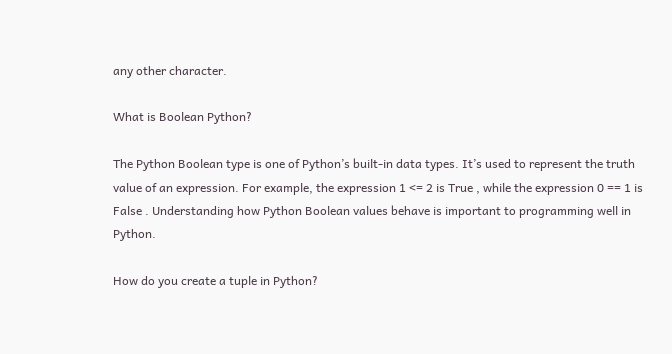any other character.

What is Boolean Python?

The Python Boolean type is one of Python’s built-in data types. It’s used to represent the truth value of an expression. For example, the expression 1 <= 2 is True , while the expression 0 == 1 is False . Understanding how Python Boolean values behave is important to programming well in Python.

How do you create a tuple in Python?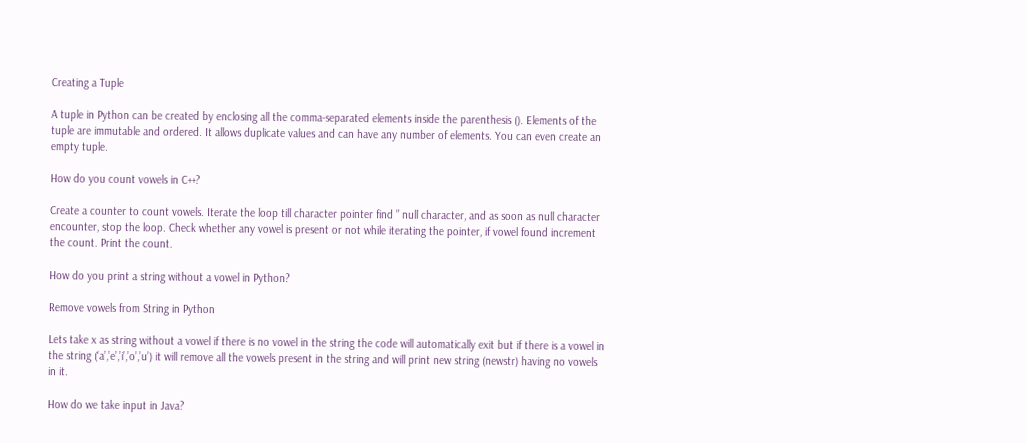Creating a Tuple

A tuple in Python can be created by enclosing all the comma-separated elements inside the parenthesis (). Elements of the tuple are immutable and ordered. It allows duplicate values and can have any number of elements. You can even create an empty tuple.

How do you count vowels in C++?

Create a counter to count vowels. Iterate the loop till character pointer find ” null character, and as soon as null character encounter, stop the loop. Check whether any vowel is present or not while iterating the pointer, if vowel found increment the count. Print the count.

How do you print a string without a vowel in Python?

Remove vowels from String in Python

Lets take x as string without a vowel if there is no vowel in the string the code will automatically exit but if there is a vowel in the string (‘a’,’e’,’i’,’o’,’u’) it will remove all the vowels present in the string and will print new string (newstr) having no vowels in it.

How do we take input in Java?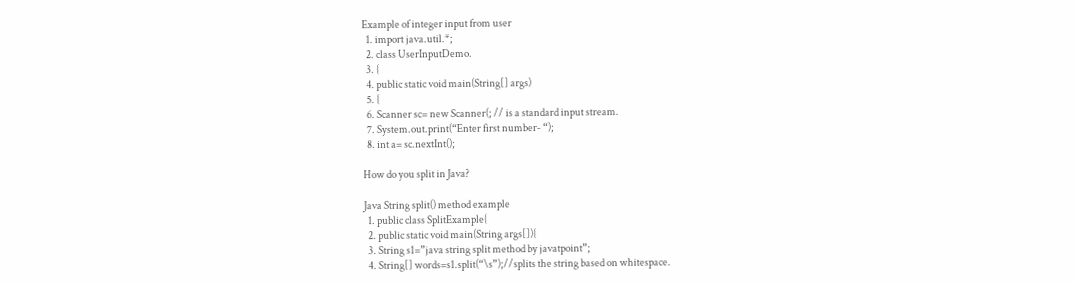Example of integer input from user
  1. import java.util.*;
  2. class UserInputDemo.
  3. {
  4. public static void main(String[] args)
  5. {
  6. Scanner sc= new Scanner(; // is a standard input stream.
  7. System.out.print(“Enter first number- “);
  8. int a= sc.nextInt();

How do you split in Java?

Java String split() method example
  1. public class SplitExample{
  2. public static void main(String args[]){
  3. String s1=”java string split method by javatpoint”;
  4. String[] words=s1.split(“\s”);//splits the string based on whitespace.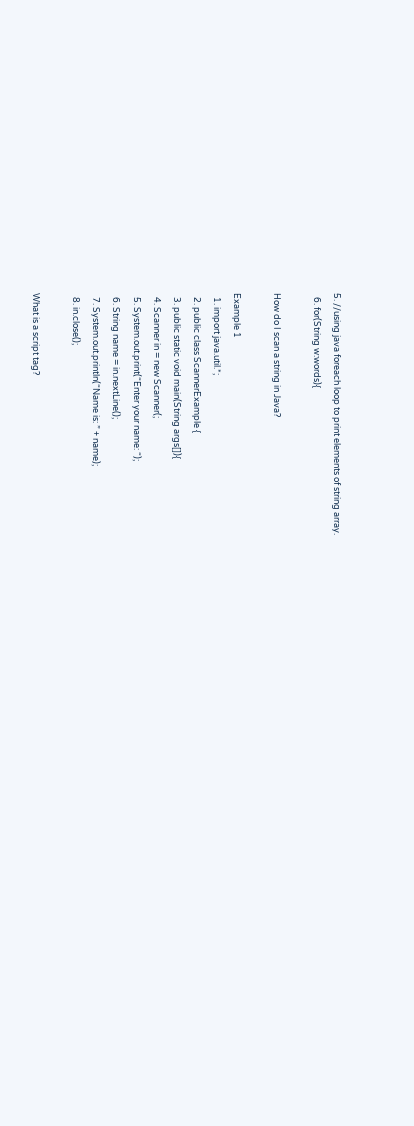5. //using java foreach loop to print elements of string array.
  6. for(String w:words){

How do I scan a string in Java?

Example 1
  1. import java.util.*;
  2. public class ScannerExample {
  3. public static void main(String args[]){
  4. Scanner in = new Scanner(;
  5. System.out.print(“Enter your name: “);
  6. String name = in.nextLine();
  7. System.out.println(“Name is: ” + name);
  8. in.close();

What is a script tag?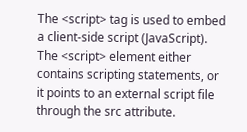The <script> tag is used to embed a client-side script (JavaScript). The <script> element either contains scripting statements, or it points to an external script file through the src attribute.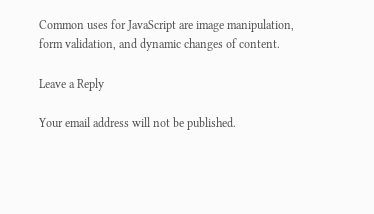Common uses for JavaScript are image manipulation, form validation, and dynamic changes of content.

Leave a Reply

Your email address will not be published.